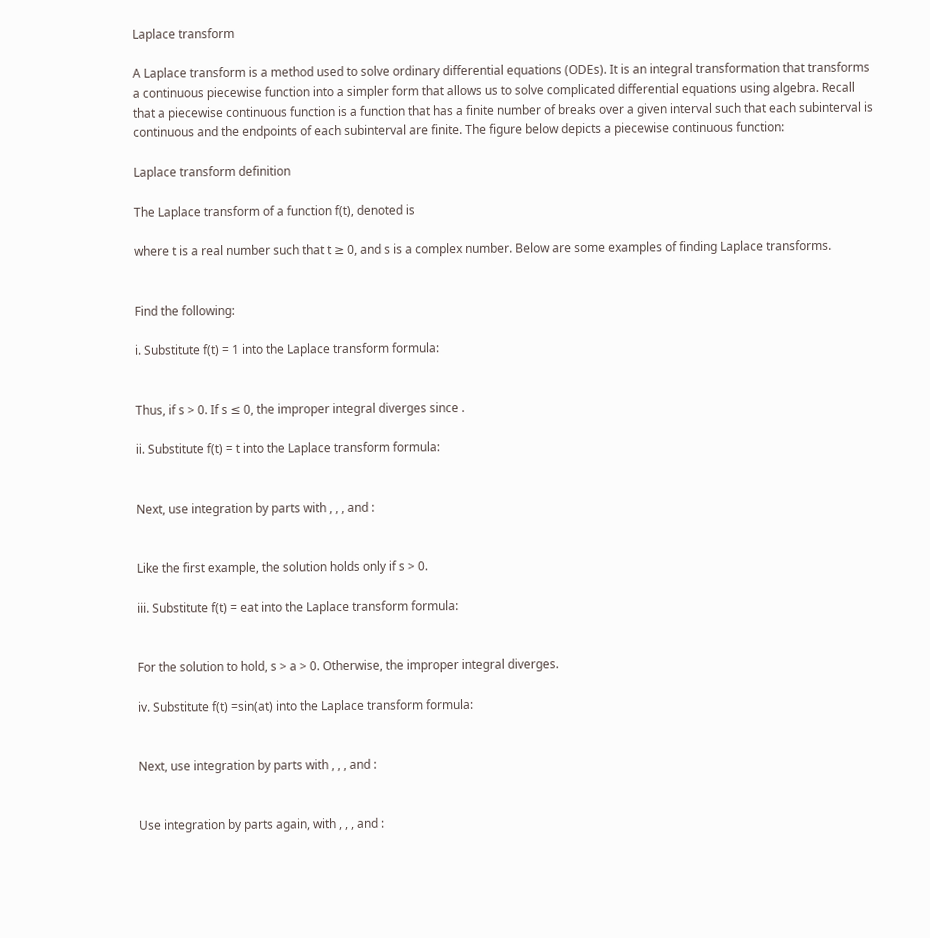Laplace transform

A Laplace transform is a method used to solve ordinary differential equations (ODEs). It is an integral transformation that transforms a continuous piecewise function into a simpler form that allows us to solve complicated differential equations using algebra. Recall that a piecewise continuous function is a function that has a finite number of breaks over a given interval such that each subinterval is continuous and the endpoints of each subinterval are finite. The figure below depicts a piecewise continuous function:

Laplace transform definition

The Laplace transform of a function f(t), denoted is

where t is a real number such that t ≥ 0, and s is a complex number. Below are some examples of finding Laplace transforms.


Find the following:

i. Substitute f(t) = 1 into the Laplace transform formula:


Thus, if s > 0. If s ≤ 0, the improper integral diverges since .

ii. Substitute f(t) = t into the Laplace transform formula:


Next, use integration by parts with , , , and :


Like the first example, the solution holds only if s > 0.

iii. Substitute f(t) = eat into the Laplace transform formula:


For the solution to hold, s > a > 0. Otherwise, the improper integral diverges.

iv. Substitute f(t) =sin(at) into the Laplace transform formula:


Next, use integration by parts with , , , and :


Use integration by parts again, with , , , and :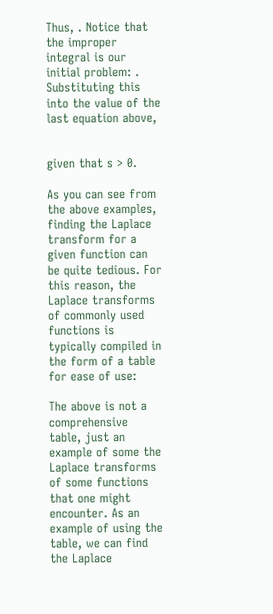Thus, . Notice that the improper integral is our initial problem: . Substituting this into the value of the last equation above,


given that s > 0.

As you can see from the above examples, finding the Laplace transform for a given function can be quite tedious. For this reason, the Laplace transforms of commonly used functions is typically compiled in the form of a table for ease of use:

The above is not a comprehensive table, just an example of some the Laplace transforms of some functions that one might encounter. As an example of using the table, we can find the Laplace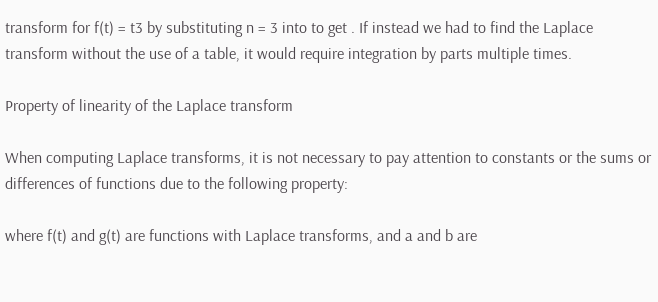transform for f(t) = t3 by substituting n = 3 into to get . If instead we had to find the Laplace transform without the use of a table, it would require integration by parts multiple times.

Property of linearity of the Laplace transform

When computing Laplace transforms, it is not necessary to pay attention to constants or the sums or differences of functions due to the following property:

where f(t) and g(t) are functions with Laplace transforms, and a and b are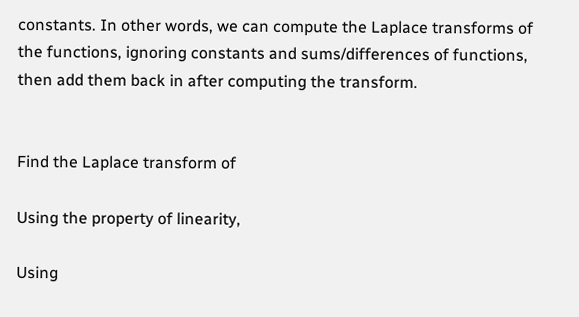constants. In other words, we can compute the Laplace transforms of the functions, ignoring constants and sums/differences of functions, then add them back in after computing the transform.


Find the Laplace transform of

Using the property of linearity,

Using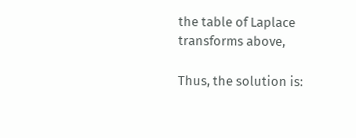the table of Laplace transforms above,

Thus, the solution is: